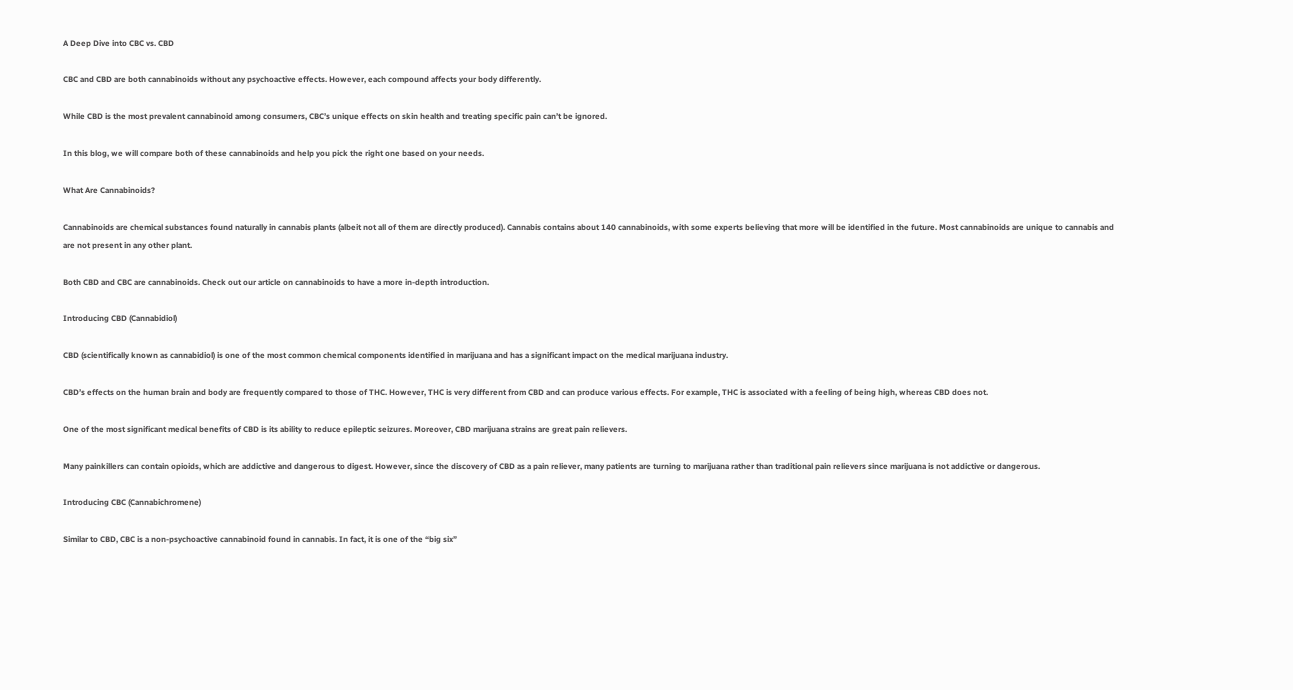A Deep Dive into CBC vs. CBD

CBC and CBD are both cannabinoids without any psychoactive effects. However, each compound affects your body differently.

While CBD is the most prevalent cannabinoid among consumers, CBC’s unique effects on skin health and treating specific pain can’t be ignored.

In this blog, we will compare both of these cannabinoids and help you pick the right one based on your needs.

What Are Cannabinoids?

Cannabinoids are chemical substances found naturally in cannabis plants (albeit not all of them are directly produced). Cannabis contains about 140 cannabinoids, with some experts believing that more will be identified in the future. Most cannabinoids are unique to cannabis and are not present in any other plant.

Both CBD and CBC are cannabinoids. Check out our article on cannabinoids to have a more in-depth introduction.

Introducing CBD (Cannabidiol)

CBD (scientifically known as cannabidiol) is one of the most common chemical components identified in marijuana and has a significant impact on the medical marijuana industry.

CBD’s effects on the human brain and body are frequently compared to those of THC. However, THC is very different from CBD and can produce various effects. For example, THC is associated with a feeling of being high, whereas CBD does not.

One of the most significant medical benefits of CBD is its ability to reduce epileptic seizures. Moreover, CBD marijuana strains are great pain relievers.

Many painkillers can contain opioids, which are addictive and dangerous to digest. However, since the discovery of CBD as a pain reliever, many patients are turning to marijuana rather than traditional pain relievers since marijuana is not addictive or dangerous.

Introducing CBC (Cannabichromene)

Similar to CBD, CBC is a non-psychoactive cannabinoid found in cannabis. In fact, it is one of the “big six”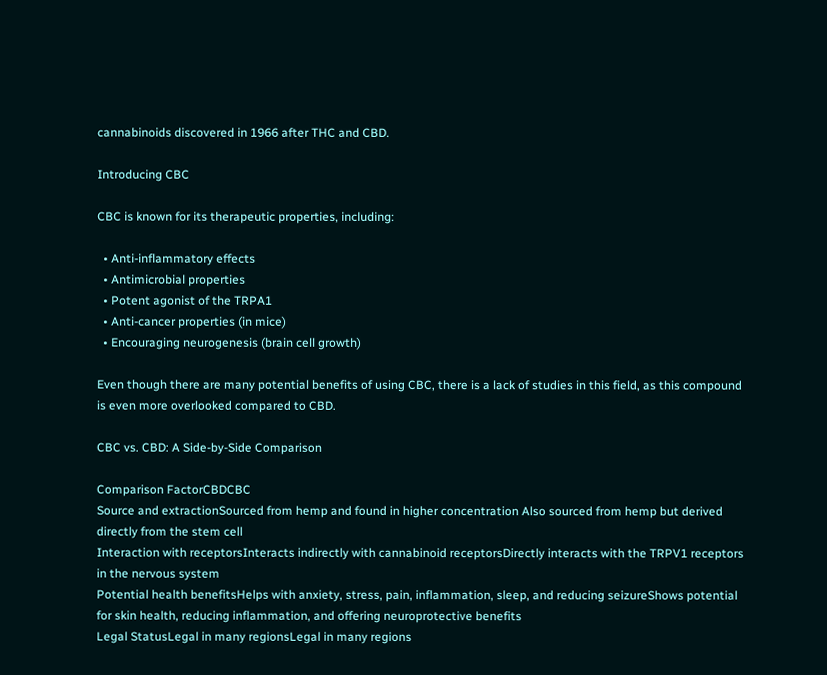cannabinoids discovered in 1966 after THC and CBD.

Introducing CBC

CBC is known for its therapeutic properties, including:

  • Anti-inflammatory effects
  • Antimicrobial properties
  • Potent agonist of the TRPA1
  • Anti-cancer properties (in mice)
  • Encouraging neurogenesis (brain cell growth)

Even though there are many potential benefits of using CBC, there is a lack of studies in this field, as this compound is even more overlooked compared to CBD.

CBC vs. CBD: A Side-by-Side Comparison

Comparison FactorCBDCBC
Source and extractionSourced from hemp and found in higher concentration Also sourced from hemp but derived directly from the stem cell
Interaction with receptorsInteracts indirectly with cannabinoid receptorsDirectly interacts with the TRPV1 receptors in the nervous system
Potential health benefitsHelps with anxiety, stress, pain, inflammation, sleep, and reducing seizureShows potential for skin health, reducing inflammation, and offering neuroprotective benefits
Legal StatusLegal in many regionsLegal in many regions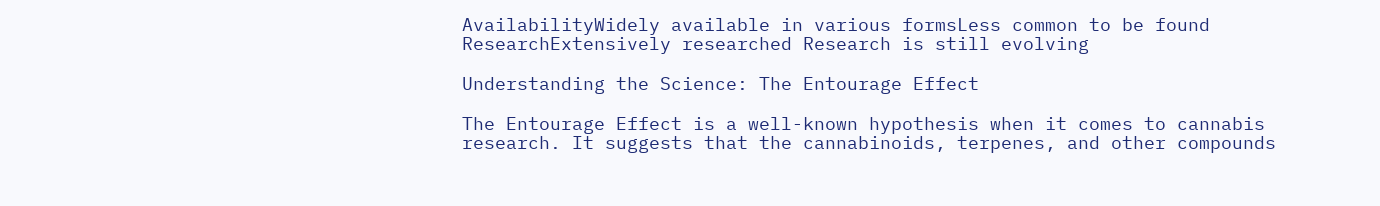AvailabilityWidely available in various formsLess common to be found
ResearchExtensively researched Research is still evolving

Understanding the Science: The Entourage Effect

The Entourage Effect is a well-known hypothesis when it comes to cannabis research. It suggests that the cannabinoids, terpenes, and other compounds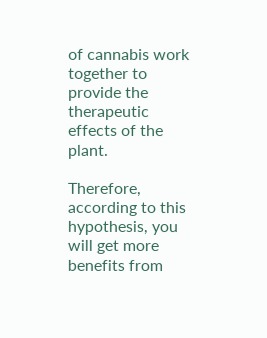of cannabis work together to provide the therapeutic effects of the plant.

Therefore, according to this hypothesis, you will get more benefits from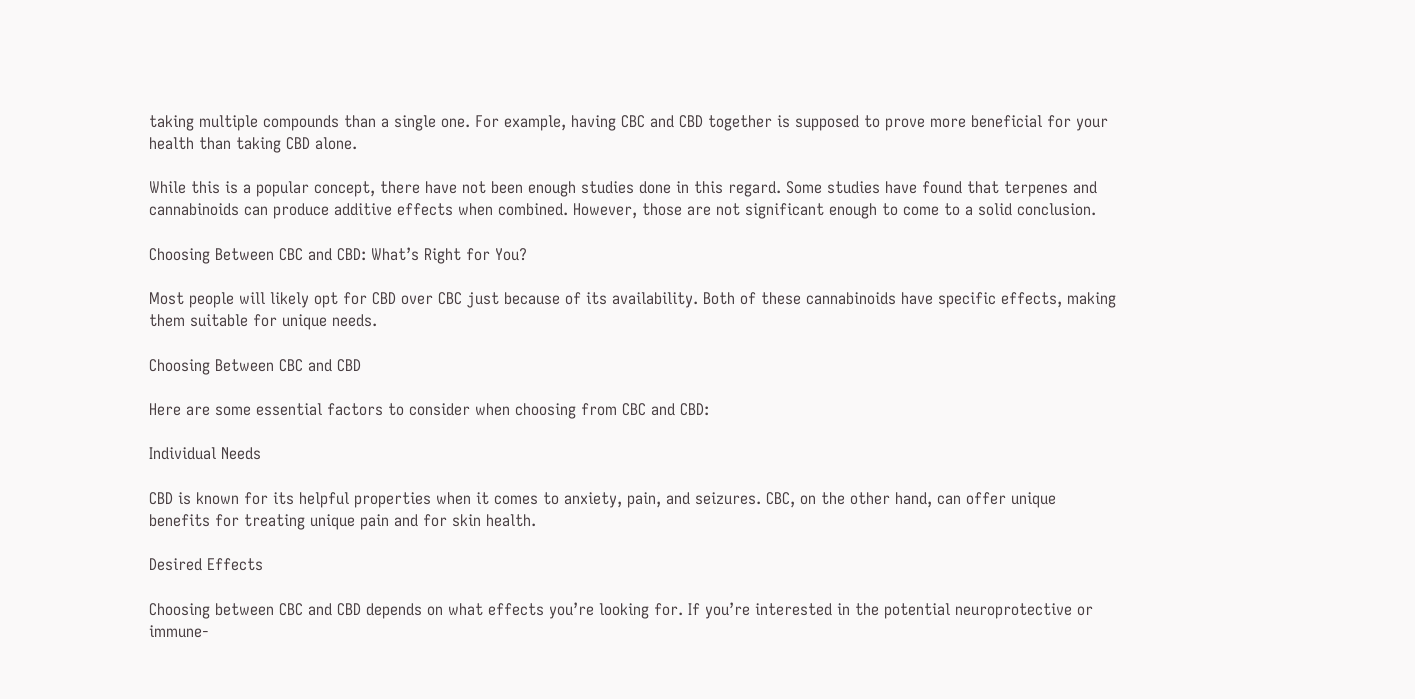taking multiple compounds than a single one. For example, having CBC and CBD together is supposed to prove more beneficial for your health than taking CBD alone.

While this is a popular concept, there have not been enough studies done in this regard. Some studies have found that terpenes and cannabinoids can produce additive effects when combined. However, those are not significant enough to come to a solid conclusion.

Choosing Between CBC and CBD: What’s Right for You?

Most people will likely opt for CBD over CBC just because of its availability. Both of these cannabinoids have specific effects, making them suitable for unique needs.

Choosing Between CBC and CBD

Here are some essential factors to consider when choosing from CBC and CBD:

Individual Needs

CBD is known for its helpful properties when it comes to anxiety, pain, and seizures. CBC, on the other hand, can offer unique benefits for treating unique pain and for skin health.

Desired Effects

Choosing between CBC and CBD depends on what effects you’re looking for. If you’re interested in the potential neuroprotective or immune-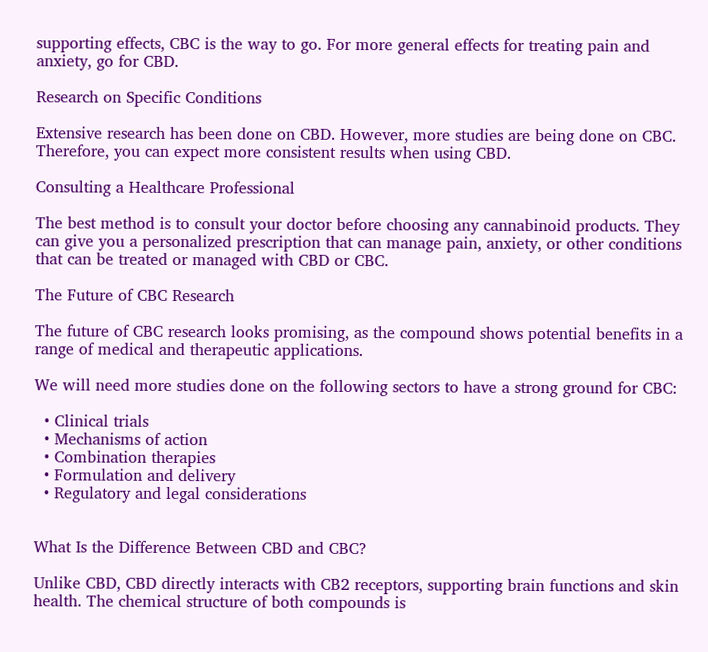supporting effects, CBC is the way to go. For more general effects for treating pain and anxiety, go for CBD.

Research on Specific Conditions

Extensive research has been done on CBD. However, more studies are being done on CBC. Therefore, you can expect more consistent results when using CBD.

Consulting a Healthcare Professional

The best method is to consult your doctor before choosing any cannabinoid products. They can give you a personalized prescription that can manage pain, anxiety, or other conditions that can be treated or managed with CBD or CBC.

The Future of CBC Research

The future of CBC research looks promising, as the compound shows potential benefits in a range of medical and therapeutic applications.

We will need more studies done on the following sectors to have a strong ground for CBC:

  • Clinical trials
  • Mechanisms of action
  • Combination therapies
  • Formulation and delivery
  • Regulatory and legal considerations


What Is the Difference Between CBD and CBC?

Unlike CBD, CBD directly interacts with CB2 receptors, supporting brain functions and skin health. The chemical structure of both compounds is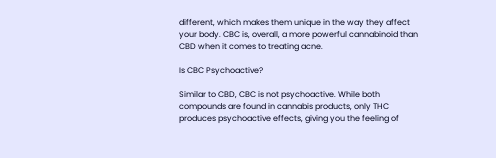different, which makes them unique in the way they affect your body. CBC is, overall, a more powerful cannabinoid than CBD when it comes to treating acne.

Is CBC Psychoactive?

Similar to CBD, CBC is not psychoactive. While both compounds are found in cannabis products, only THC produces psychoactive effects, giving you the feeling of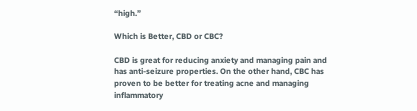“high.”

Which is Better, CBD or CBC?

CBD is great for reducing anxiety and managing pain and has anti-seizure properties. On the other hand, CBC has proven to be better for treating acne and managing inflammatory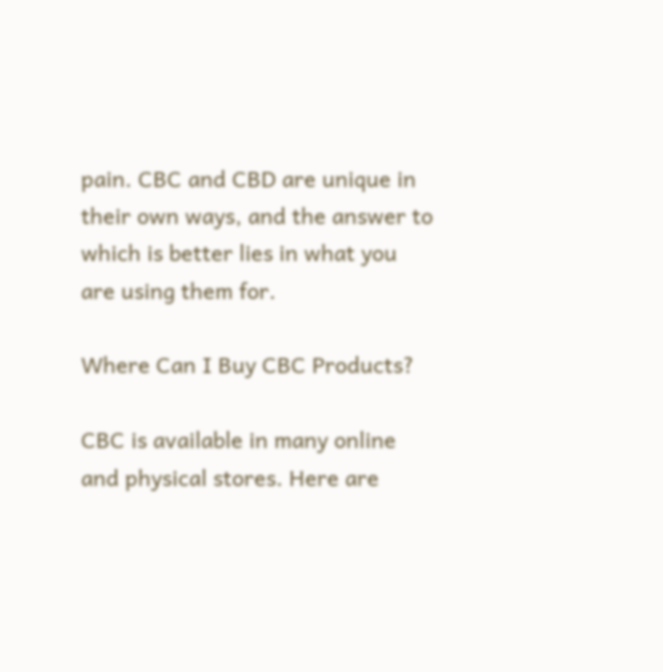pain. CBC and CBD are unique in their own ways, and the answer to which is better lies in what you are using them for.

Where Can I Buy CBC Products?

CBC is available in many online and physical stores. Here are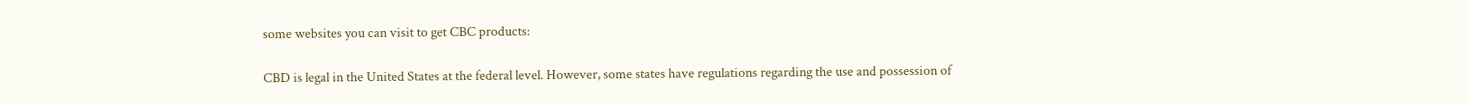some websites you can visit to get CBC products:

CBD is legal in the United States at the federal level. However, some states have regulations regarding the use and possession of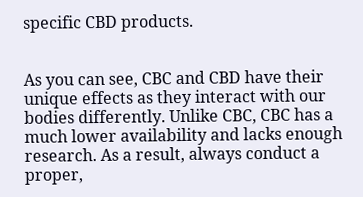specific CBD products.


As you can see, CBC and CBD have their unique effects as they interact with our bodies differently. Unlike CBC, CBC has a much lower availability and lacks enough research. As a result, always conduct a proper,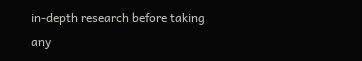in-depth research before taking any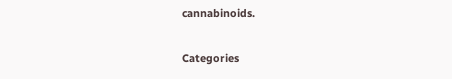cannabinoids.

Categories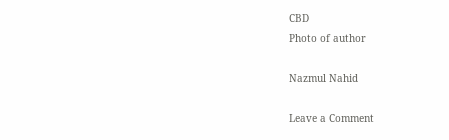CBD
Photo of author

Nazmul Nahid

Leave a Comment